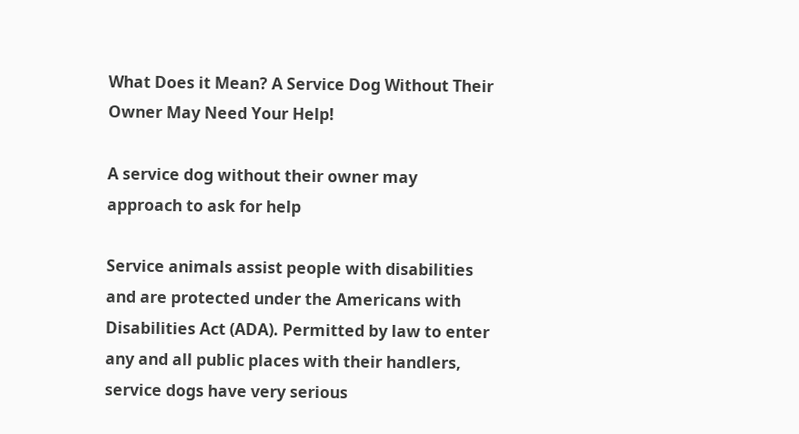What Does it Mean? A Service Dog Without Their Owner May Need Your Help!

A service dog without their owner may approach to ask for help

Service animals assist people with disabilities and are protected under the Americans with Disabilities Act (ADA). Permitted by law to enter any and all public places with their handlers, service dogs have very serious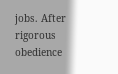jobs. After rigorous obedience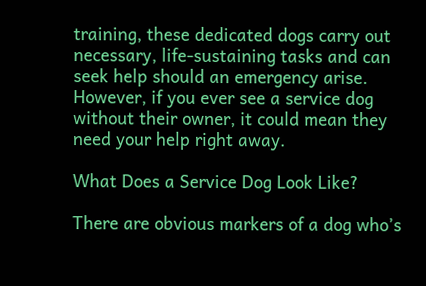training, these dedicated dogs carry out necessary, life-sustaining tasks and can seek help should an emergency arise. However, if you ever see a service dog without their owner, it could mean they need your help right away.

What Does a Service Dog Look Like?

There are obvious markers of a dog who’s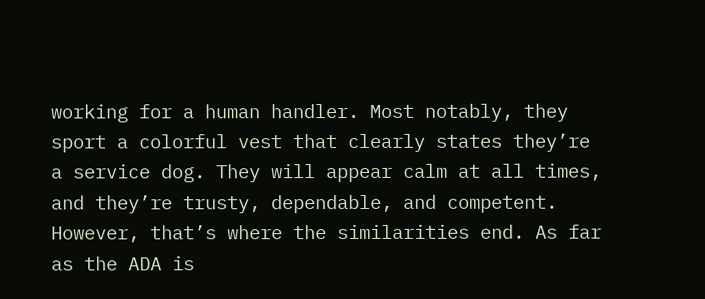working for a human handler. Most notably, they sport a colorful vest that clearly states they’re a service dog. They will appear calm at all times, and they’re trusty, dependable, and competent. However, that’s where the similarities end. As far as the ADA is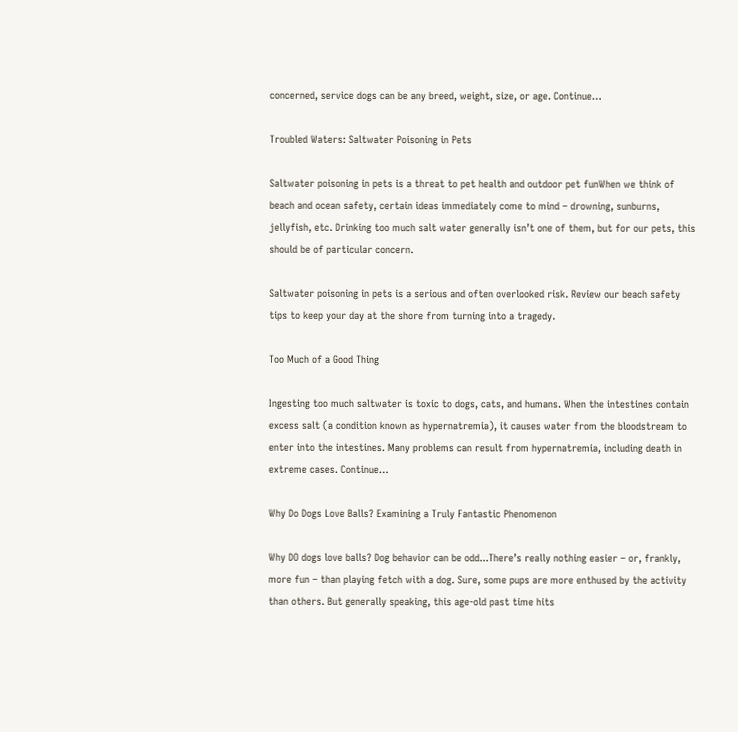concerned, service dogs can be any breed, weight, size, or age. Continue…

Troubled Waters: Saltwater Poisoning in Pets

Saltwater poisoning in pets is a threat to pet health and outdoor pet funWhen we think of beach and ocean safety, certain ideas immediately come to mind – drowning, sunburns, jellyfish, etc. Drinking too much salt water generally isn’t one of them, but for our pets, this should be of particular concern.

Saltwater poisoning in pets is a serious and often overlooked risk. Review our beach safety tips to keep your day at the shore from turning into a tragedy.

Too Much of a Good Thing

Ingesting too much saltwater is toxic to dogs, cats, and humans. When the intestines contain excess salt (a condition known as hypernatremia), it causes water from the bloodstream to enter into the intestines. Many problems can result from hypernatremia, including death in extreme cases. Continue…

Why Do Dogs Love Balls? Examining a Truly Fantastic Phenomenon

Why DO dogs love balls? Dog behavior can be odd...There’s really nothing easier – or, frankly, more fun – than playing fetch with a dog. Sure, some pups are more enthused by the activity than others. But generally speaking, this age-old past time hits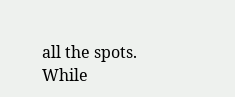all the spots. While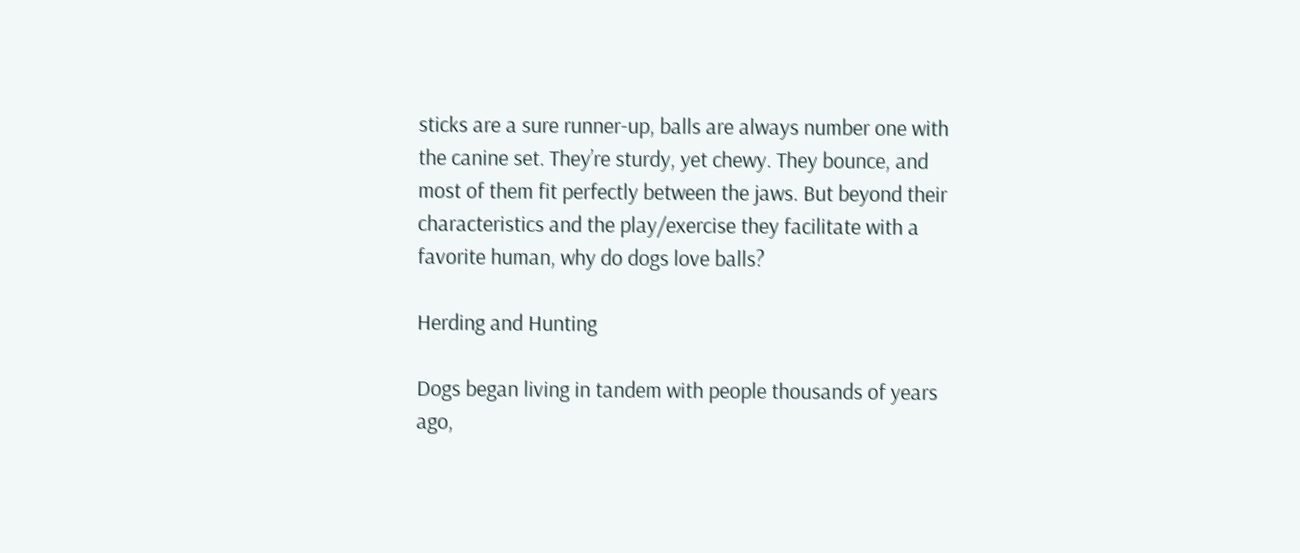sticks are a sure runner-up, balls are always number one with the canine set. They’re sturdy, yet chewy. They bounce, and most of them fit perfectly between the jaws. But beyond their characteristics and the play/exercise they facilitate with a favorite human, why do dogs love balls?

Herding and Hunting

Dogs began living in tandem with people thousands of years ago,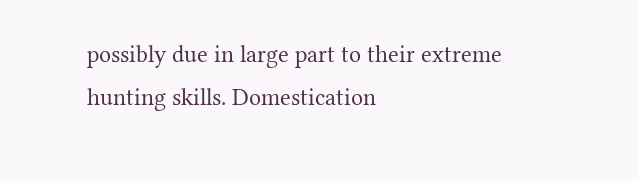possibly due in large part to their extreme hunting skills. Domestication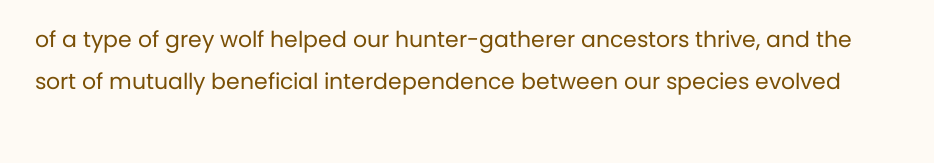of a type of grey wolf helped our hunter-gatherer ancestors thrive, and the sort of mutually beneficial interdependence between our species evolved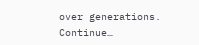over generations. Continue…